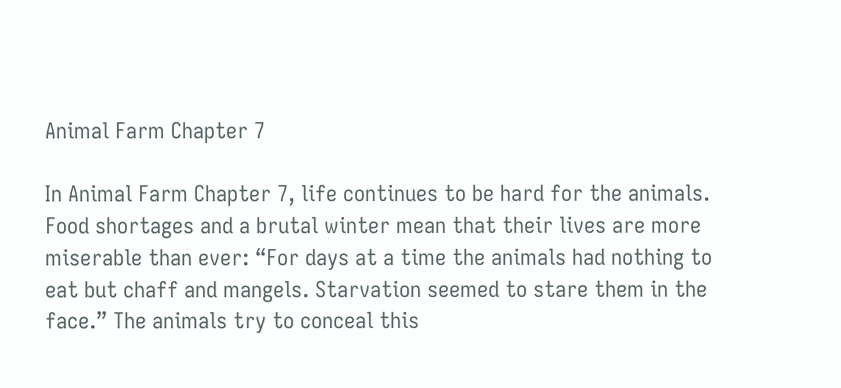Animal Farm Chapter 7

In Animal Farm Chapter 7, life continues to be hard for the animals. Food shortages and a brutal winter mean that their lives are more miserable than ever: “For days at a time the animals had nothing to eat but chaff and mangels. Starvation seemed to stare them in the face.” The animals try to conceal this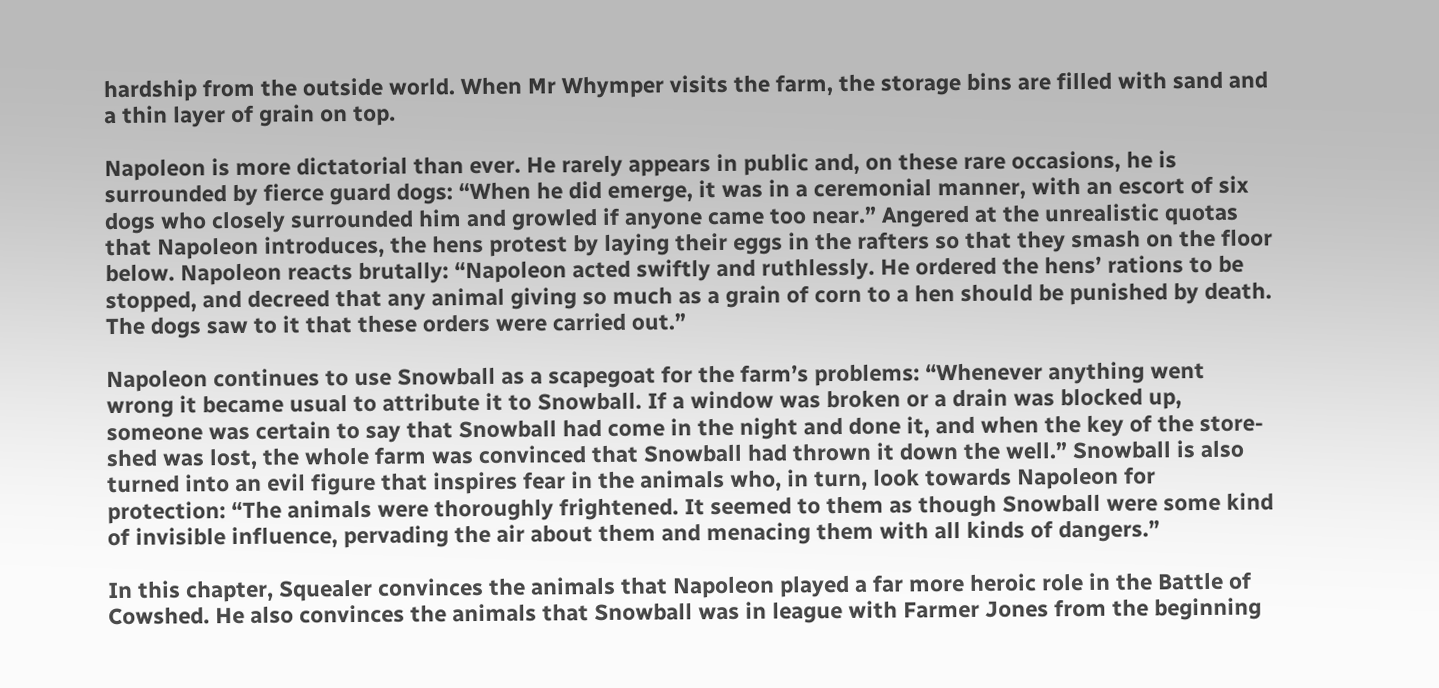hardship from the outside world. When Mr Whymper visits the farm, the storage bins are filled with sand and a thin layer of grain on top.

Napoleon is more dictatorial than ever. He rarely appears in public and, on these rare occasions, he is surrounded by fierce guard dogs: “When he did emerge, it was in a ceremonial manner, with an escort of six dogs who closely surrounded him and growled if anyone came too near.” Angered at the unrealistic quotas that Napoleon introduces, the hens protest by laying their eggs in the rafters so that they smash on the floor below. Napoleon reacts brutally: “Napoleon acted swiftly and ruthlessly. He ordered the hens’ rations to be stopped, and decreed that any animal giving so much as a grain of corn to a hen should be punished by death. The dogs saw to it that these orders were carried out.”

Napoleon continues to use Snowball as a scapegoat for the farm’s problems: “Whenever anything went wrong it became usual to attribute it to Snowball. If a window was broken or a drain was blocked up, someone was certain to say that Snowball had come in the night and done it, and when the key of the store-shed was lost, the whole farm was convinced that Snowball had thrown it down the well.” Snowball is also turned into an evil figure that inspires fear in the animals who, in turn, look towards Napoleon for protection: “The animals were thoroughly frightened. It seemed to them as though Snowball were some kind of invisible influence, pervading the air about them and menacing them with all kinds of dangers.”

In this chapter, Squealer convinces the animals that Napoleon played a far more heroic role in the Battle of Cowshed. He also convinces the animals that Snowball was in league with Farmer Jones from the beginning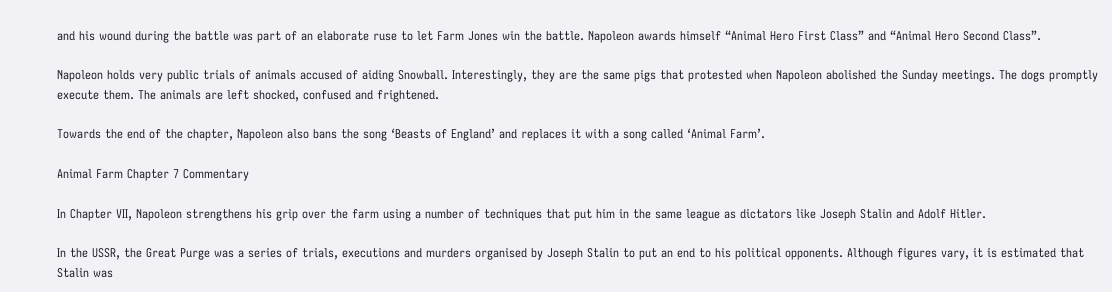and his wound during the battle was part of an elaborate ruse to let Farm Jones win the battle. Napoleon awards himself “Animal Hero First Class” and “Animal Hero Second Class”.

Napoleon holds very public trials of animals accused of aiding Snowball. Interestingly, they are the same pigs that protested when Napoleon abolished the Sunday meetings. The dogs promptly execute them. The animals are left shocked, confused and frightened.

Towards the end of the chapter, Napoleon also bans the song ‘Beasts of England’ and replaces it with a song called ‘Animal Farm’.

Animal Farm Chapter 7 Commentary

In Chapter VII, Napoleon strengthens his grip over the farm using a number of techniques that put him in the same league as dictators like Joseph Stalin and Adolf Hitler.

In the USSR, the Great Purge was a series of trials, executions and murders organised by Joseph Stalin to put an end to his political opponents. Although figures vary, it is estimated that Stalin was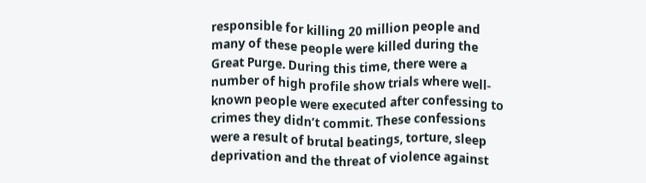responsible for killing 20 million people and many of these people were killed during the Great Purge. During this time, there were a number of high profile show trials where well-known people were executed after confessing to crimes they didn’t commit. These confessions were a result of brutal beatings, torture, sleep deprivation and the threat of violence against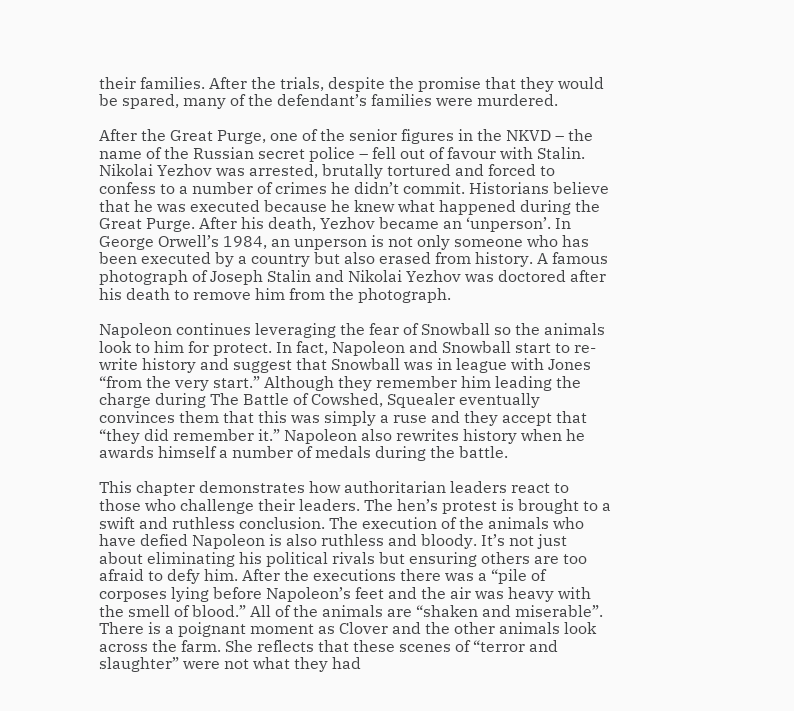their families. After the trials, despite the promise that they would be spared, many of the defendant’s families were murdered.

After the Great Purge, one of the senior figures in the NKVD – the name of the Russian secret police – fell out of favour with Stalin. Nikolai Yezhov was arrested, brutally tortured and forced to confess to a number of crimes he didn’t commit. Historians believe that he was executed because he knew what happened during the Great Purge. After his death, Yezhov became an ‘unperson’. In George Orwell’s 1984, an unperson is not only someone who has been executed by a country but also erased from history. A famous photograph of Joseph Stalin and Nikolai Yezhov was doctored after his death to remove him from the photograph.

Napoleon continues leveraging the fear of Snowball so the animals look to him for protect. In fact, Napoleon and Snowball start to re-write history and suggest that Snowball was in league with Jones “from the very start.” Although they remember him leading the charge during The Battle of Cowshed, Squealer eventually convinces them that this was simply a ruse and they accept that “they did remember it.” Napoleon also rewrites history when he awards himself a number of medals during the battle.

This chapter demonstrates how authoritarian leaders react to those who challenge their leaders. The hen’s protest is brought to a swift and ruthless conclusion. The execution of the animals who have defied Napoleon is also ruthless and bloody. It’s not just about eliminating his political rivals but ensuring others are too afraid to defy him. After the executions there was a “pile of corposes lying before Napoleon’s feet and the air was heavy with the smell of blood.” All of the animals are “shaken and miserable”. There is a poignant moment as Clover and the other animals look across the farm. She reflects that these scenes of “terror and slaughter” were not what they had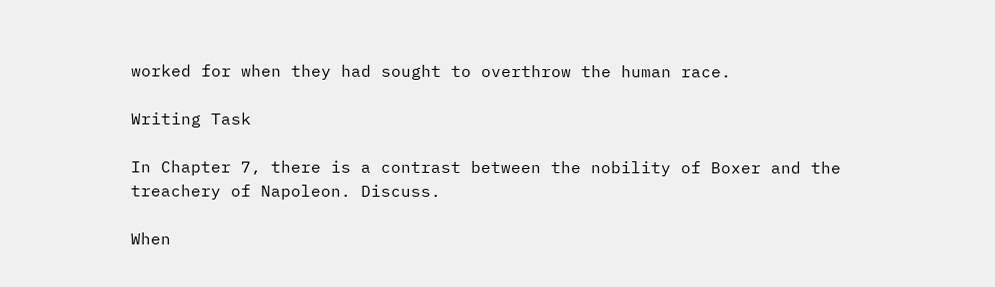worked for when they had sought to overthrow the human race.

Writing Task

In Chapter 7, there is a contrast between the nobility of Boxer and the treachery of Napoleon. Discuss.

When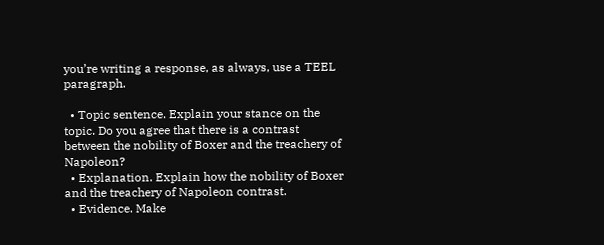you’re writing a response, as always, use a TEEL paragraph.

  • Topic sentence. Explain your stance on the topic. Do you agree that there is a contrast between the nobility of Boxer and the treachery of Napoleon?
  • Explanation. Explain how the nobility of Boxer and the treachery of Napoleon contrast.
  • Evidence. Make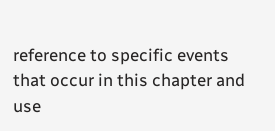reference to specific events that occur in this chapter and use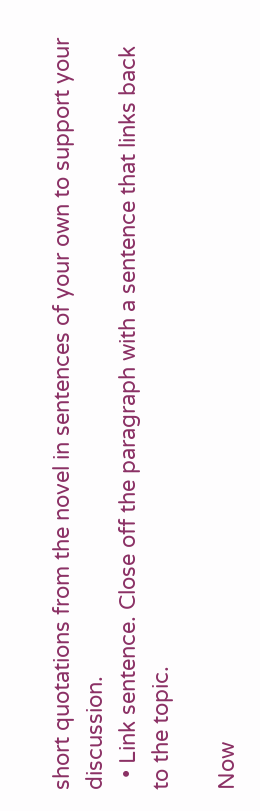short quotations from the novel in sentences of your own to support your discussion.
  • Link sentence. Close off the paragraph with a sentence that links back to the topic.

Now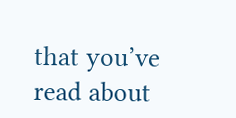that you’ve read about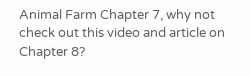Animal Farm Chapter 7, why not check out this video and article on Chapter 8?